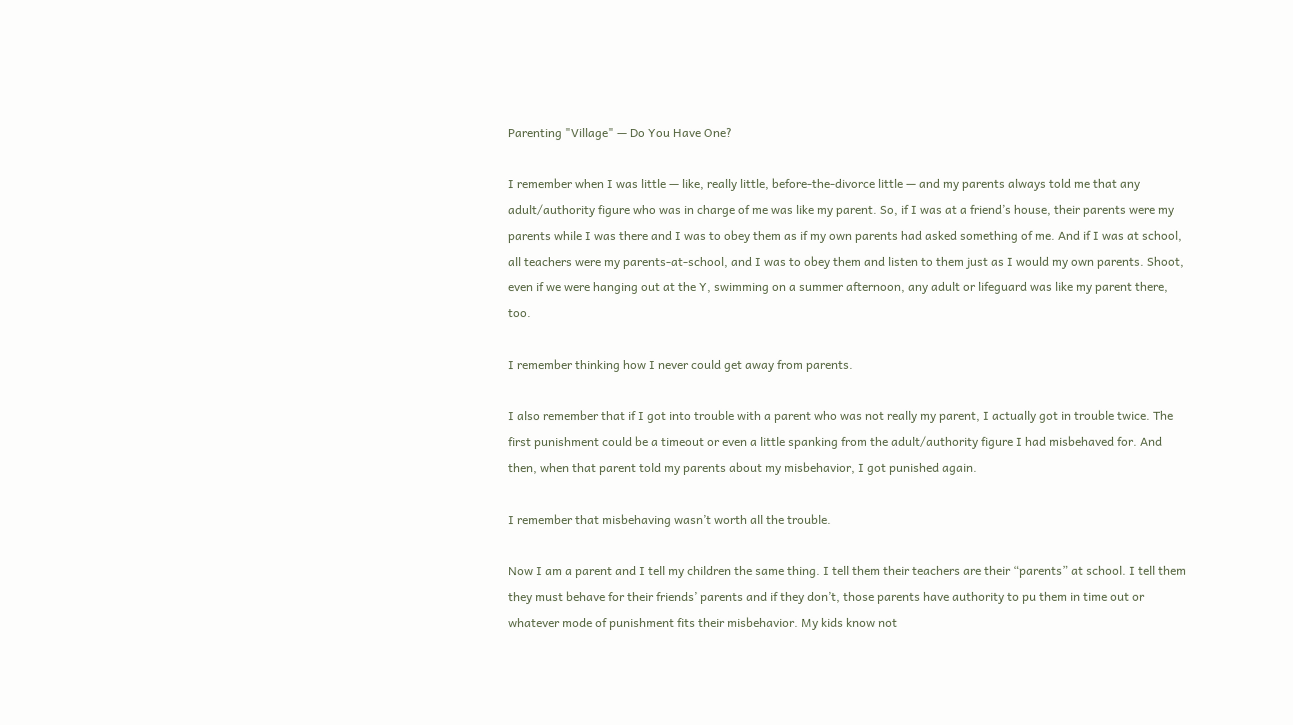Parenting "Village" — Do You Have One?

I remember when I was little — like, really little, before-the-divorce little — and my parents always told me that any adult/authority figure who was in charge of me was like my parent. So, if I was at a friend’s house, their parents were my parents while I was there and I was to obey them as if my own parents had asked something of me. And if I was at school, all teachers were my parents-at-school, and I was to obey them and listen to them just as I would my own parents. Shoot, even if we were hanging out at the Y, swimming on a summer afternoon, any adult or lifeguard was like my parent there, too.

I remember thinking how I never could get away from parents.

I also remember that if I got into trouble with a parent who was not really my parent, I actually got in trouble twice. The first punishment could be a timeout or even a little spanking from the adult/authority figure I had misbehaved for. And then, when that parent told my parents about my misbehavior, I got punished again.

I remember that misbehaving wasn’t worth all the trouble.

Now I am a parent and I tell my children the same thing. I tell them their teachers are their “parents” at school. I tell them they must behave for their friends’ parents and if they don’t, those parents have authority to pu them in time out or whatever mode of punishment fits their misbehavior. My kids know not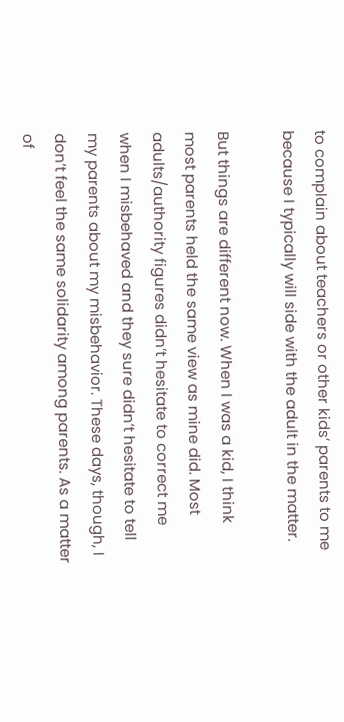to complain about teachers or other kids’ parents to me because I typically will side with the adult in the matter.

But things are different now. When I was a kid, I think most parents held the same view as mine did. Most adults/authority figures didn’t hesitate to correct me when I misbehaved and they sure didn’t hesitate to tell my parents about my misbehavior. These days, though, I don’t feel the same solidarity among parents. As a matter of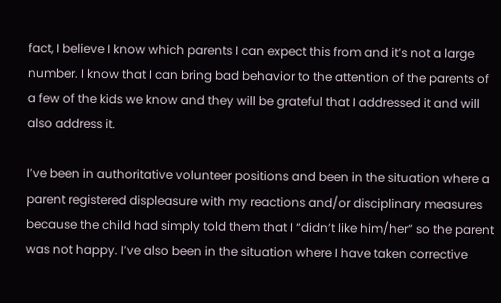fact, I believe I know which parents I can expect this from and it’s not a large number. I know that I can bring bad behavior to the attention of the parents of a few of the kids we know and they will be grateful that I addressed it and will also address it.

I’ve been in authoritative volunteer positions and been in the situation where a parent registered displeasure with my reactions and/or disciplinary measures because the child had simply told them that I “didn’t like him/her” so the parent was not happy. I’ve also been in the situation where I have taken corrective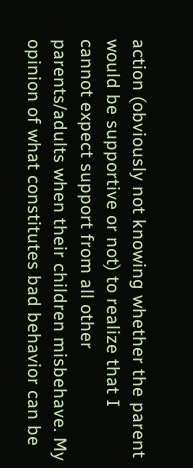action (obviously not knowing whether the parent would be supportive or not) to realize that I cannot expect support from all other parents/adults when their children misbehave. My opinion of what constitutes bad behavior can be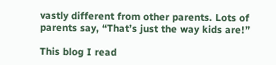vastly different from other parents. Lots of parents say, “That’s just the way kids are!”

This blog I read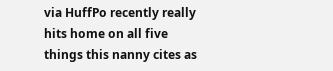via HuffPo recently really hits home on all five things this nanny cites as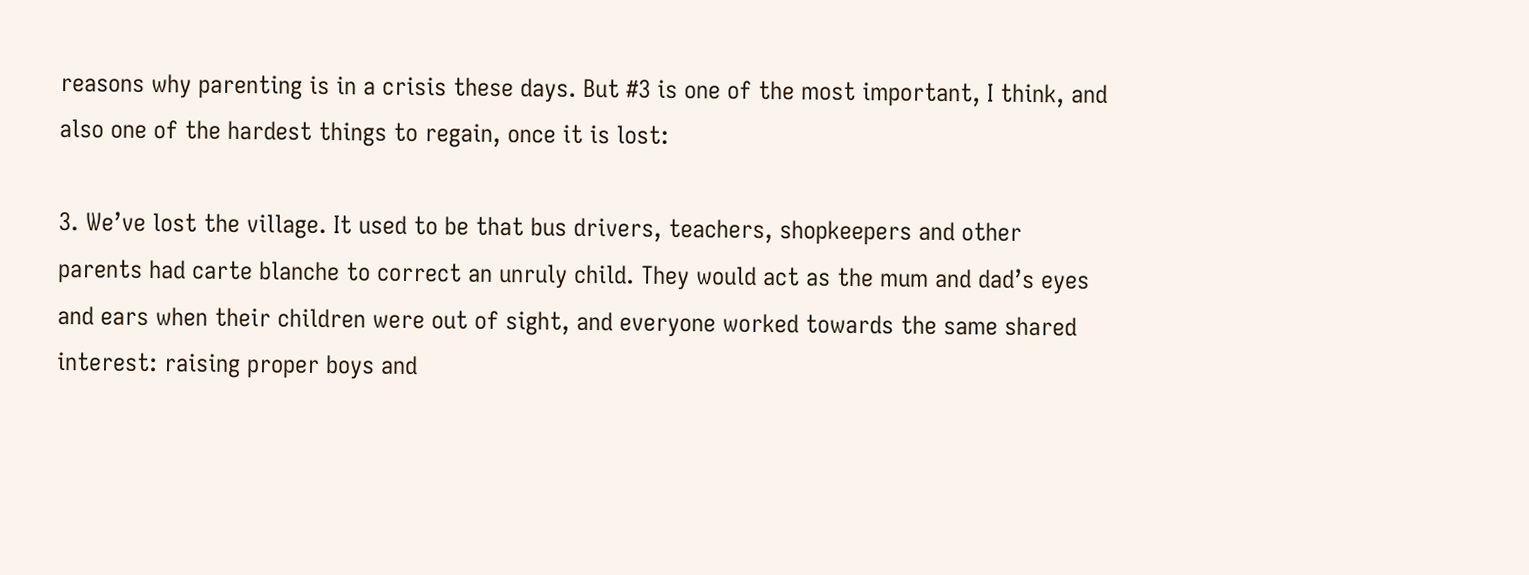reasons why parenting is in a crisis these days. But #3 is one of the most important, I think, and also one of the hardest things to regain, once it is lost:

3. We’ve lost the village. It used to be that bus drivers, teachers, shopkeepers and other parents had carte blanche to correct an unruly child. They would act as the mum and dad’s eyes and ears when their children were out of sight, and everyone worked towards the same shared interest: raising proper boys and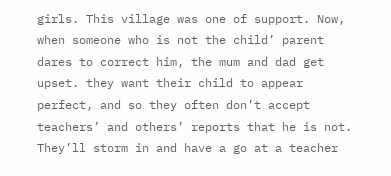girls. This village was one of support. Now, when someone who is not the child’ parent dares to correct him, the mum and dad get upset. they want their child to appear perfect, and so they often don’t accept teachers’ and others’ reports that he is not. They’ll storm in and have a go at a teacher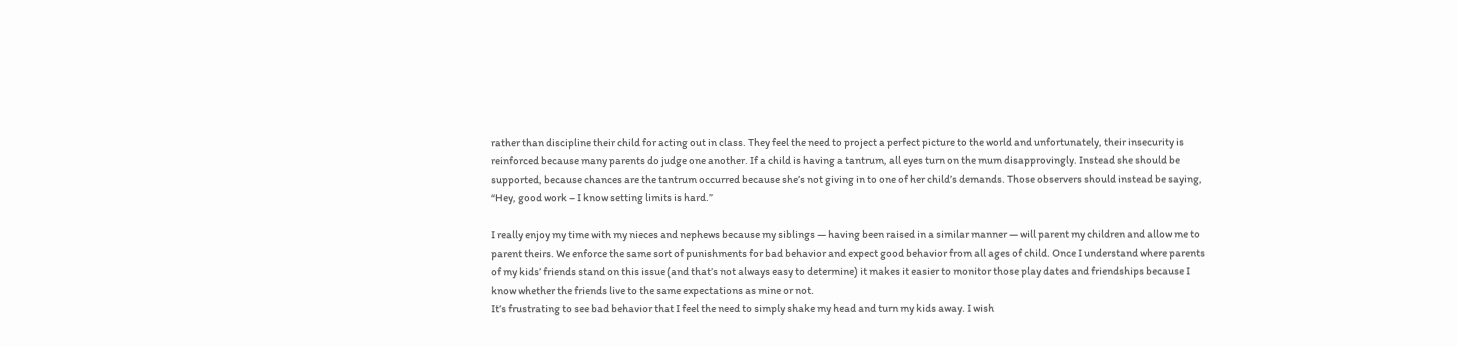rather than discipline their child for acting out in class. They feel the need to project a perfect picture to the world and unfortunately, their insecurity is reinforced because many parents do judge one another. If a child is having a tantrum, all eyes turn on the mum disapprovingly. Instead she should be supported, because chances are the tantrum occurred because she’s not giving in to one of her child’s demands. Those observers should instead be saying, “Hey, good work – I know setting limits is hard.”

I really enjoy my time with my nieces and nephews because my siblings — having been raised in a similar manner — will parent my children and allow me to parent theirs. We enforce the same sort of punishments for bad behavior and expect good behavior from all ages of child. Once I understand where parents of my kids’ friends stand on this issue (and that’s not always easy to determine) it makes it easier to monitor those play dates and friendships because I know whether the friends live to the same expectations as mine or not.
It’s frustrating to see bad behavior that I feel the need to simply shake my head and turn my kids away. I wish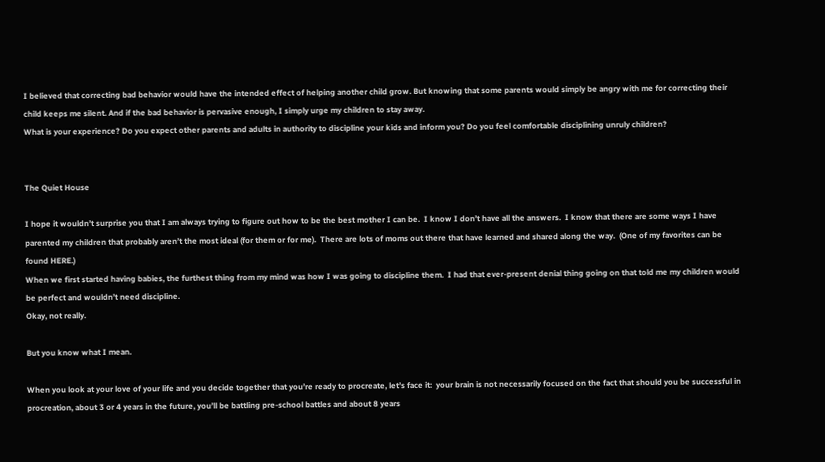I believed that correcting bad behavior would have the intended effect of helping another child grow. But knowing that some parents would simply be angry with me for correcting their child keeps me silent. And if the bad behavior is pervasive enough, I simply urge my children to stay away.
What is your experience? Do you expect other parents and adults in authority to discipline your kids and inform you? Do you feel comfortable disciplining unruly children?


The Quiet House

I hope it wouldn’t surprise you that I am always trying to figure out how to be the best mother I can be.  I know I don’t have all the answers.  I know that there are some ways I have parented my children that probably aren’t the most ideal (for them or for me).  There are lots of moms out there that have learned and shared along the way.  (One of my favorites can be found HERE.)
When we first started having babies, the furthest thing from my mind was how I was going to discipline them.  I had that ever-present denial thing going on that told me my children would be perfect and wouldn’t need discipline.
Okay, not really.

But you know what I mean.

When you look at your love of your life and you decide together that you’re ready to procreate, let’s face it:  your brain is not necessarily focused on the fact that should you be successful in procreation, about 3 or 4 years in the future, you’ll be battling pre-school battles and about 8 years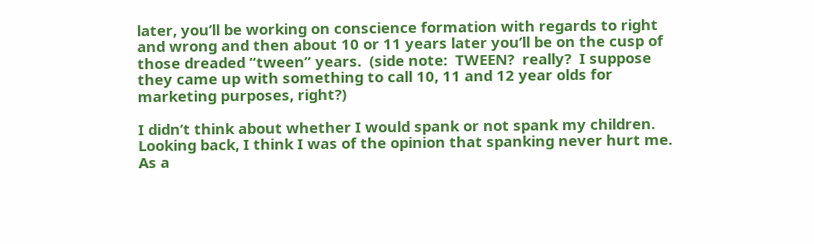later, you’ll be working on conscience formation with regards to right and wrong and then about 10 or 11 years later you’ll be on the cusp of those dreaded “tween” years.  (side note:  TWEEN?  really?  I suppose they came up with something to call 10, 11 and 12 year olds for marketing purposes, right?)

I didn’t think about whether I would spank or not spank my children.  Looking back, I think I was of the opinion that spanking never hurt me.  As a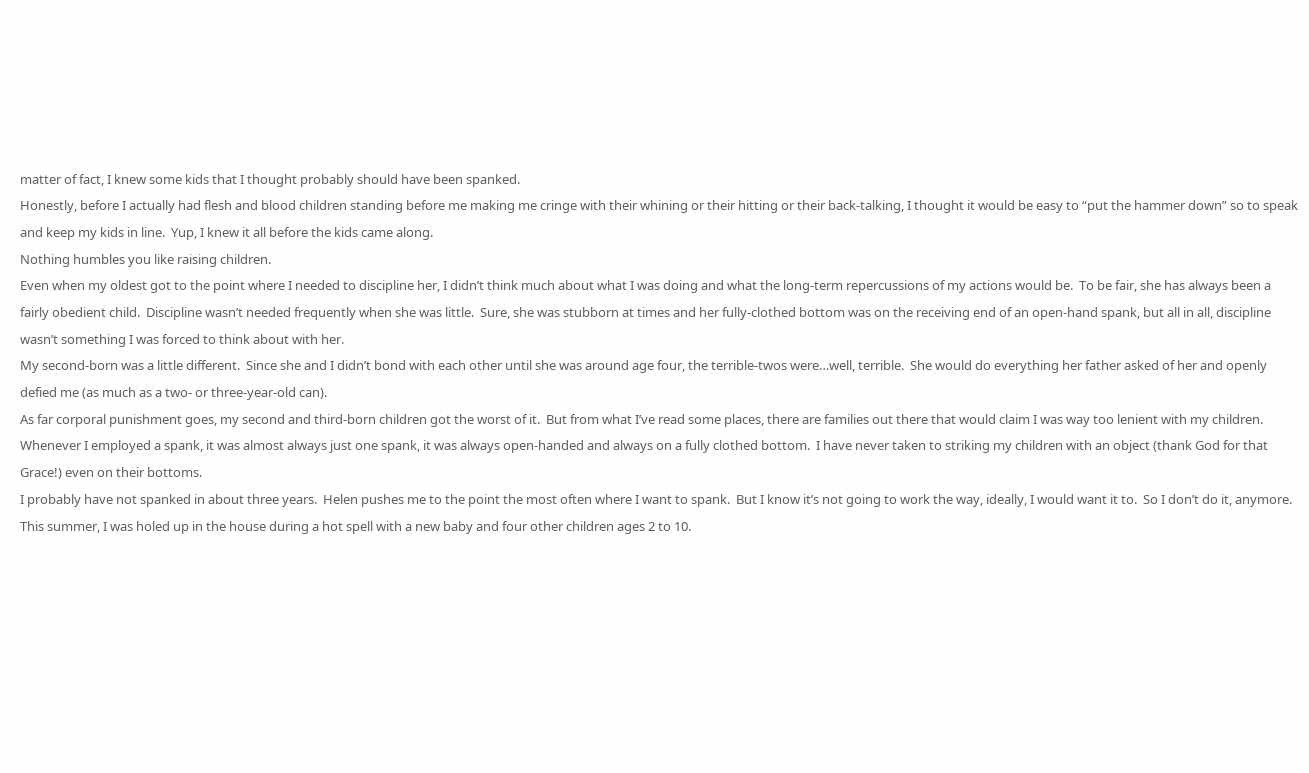matter of fact, I knew some kids that I thought probably should have been spanked.
Honestly, before I actually had flesh and blood children standing before me making me cringe with their whining or their hitting or their back-talking, I thought it would be easy to “put the hammer down” so to speak and keep my kids in line.  Yup, I knew it all before the kids came along.
Nothing humbles you like raising children.
Even when my oldest got to the point where I needed to discipline her, I didn’t think much about what I was doing and what the long-term repercussions of my actions would be.  To be fair, she has always been a fairly obedient child.  Discipline wasn’t needed frequently when she was little.  Sure, she was stubborn at times and her fully-clothed bottom was on the receiving end of an open-hand spank, but all in all, discipline wasn’t something I was forced to think about with her.
My second-born was a little different.  Since she and I didn’t bond with each other until she was around age four, the terrible-twos were…well, terrible.  She would do everything her father asked of her and openly defied me (as much as a two- or three-year-old can).
As far corporal punishment goes, my second and third-born children got the worst of it.  But from what I’ve read some places, there are families out there that would claim I was way too lenient with my children.  Whenever I employed a spank, it was almost always just one spank, it was always open-handed and always on a fully clothed bottom.  I have never taken to striking my children with an object (thank God for that Grace!) even on their bottoms.
I probably have not spanked in about three years.  Helen pushes me to the point the most often where I want to spank.  But I know it’s not going to work the way, ideally, I would want it to.  So I don’t do it, anymore.
This summer, I was holed up in the house during a hot spell with a new baby and four other children ages 2 to 10.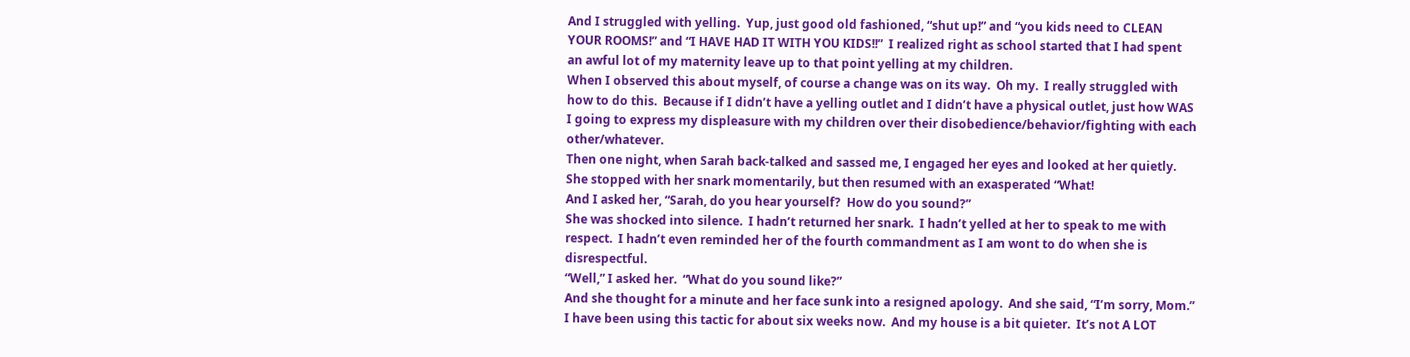And I struggled with yelling.  Yup, just good old fashioned, “shut up!” and “you kids need to CLEAN YOUR ROOMS!” and “I HAVE HAD IT WITH YOU KIDS!!”  I realized right as school started that I had spent an awful lot of my maternity leave up to that point yelling at my children.
When I observed this about myself, of course a change was on its way.  Oh my.  I really struggled with how to do this.  Because if I didn’t have a yelling outlet and I didn’t have a physical outlet, just how WAS I going to express my displeasure with my children over their disobedience/behavior/fighting with each other/whatever.
Then one night, when Sarah back-talked and sassed me, I engaged her eyes and looked at her quietly.  She stopped with her snark momentarily, but then resumed with an exasperated “What!
And I asked her, “Sarah, do you hear yourself?  How do you sound?”
She was shocked into silence.  I hadn’t returned her snark.  I hadn’t yelled at her to speak to me with respect.  I hadn’t even reminded her of the fourth commandment as I am wont to do when she is disrespectful.
“Well,” I asked her.  “What do you sound like?”
And she thought for a minute and her face sunk into a resigned apology.  And she said, “I’m sorry, Mom.”
I have been using this tactic for about six weeks now.  And my house is a bit quieter.  It’s not A LOT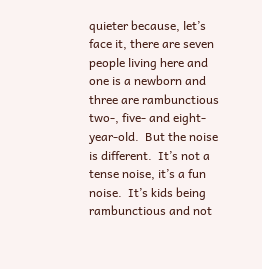quieter because, let’s face it, there are seven people living here and one is a newborn and three are rambunctious two-, five- and eight-year-old.  But the noise is different.  It’s not a tense noise, it’s a fun noise.  It’s kids being rambunctious and not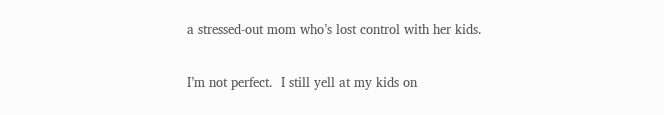a stressed-out mom who’s lost control with her kids.

I’m not perfect.  I still yell at my kids on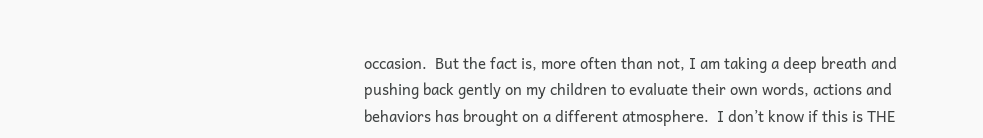occasion.  But the fact is, more often than not, I am taking a deep breath and pushing back gently on my children to evaluate their own words, actions and behaviors has brought on a different atmosphere.  I don’t know if this is THE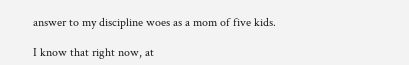answer to my discipline woes as a mom of five kids.

I know that right now, at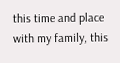this time and place with my family, this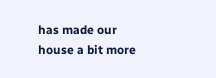has made our house a bit more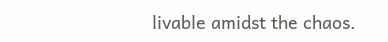livable amidst the chaos.